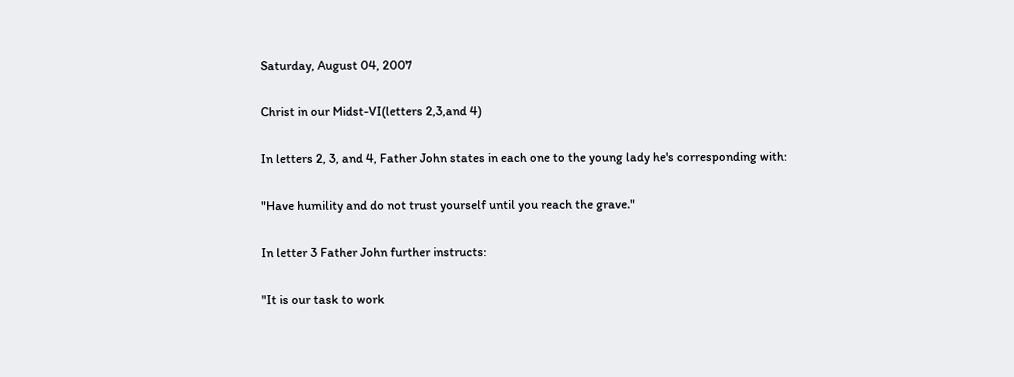Saturday, August 04, 2007

Christ in our Midst-VI(letters 2,3,and 4)

In letters 2, 3, and 4, Father John states in each one to the young lady he's corresponding with:

"Have humility and do not trust yourself until you reach the grave."

In letter 3 Father John further instructs:

"It is our task to work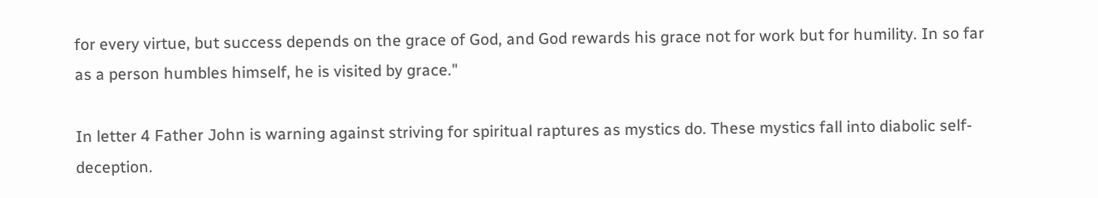for every virtue, but success depends on the grace of God, and God rewards his grace not for work but for humility. In so far as a person humbles himself, he is visited by grace."

In letter 4 Father John is warning against striving for spiritual raptures as mystics do. These mystics fall into diabolic self-deception.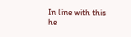In line with this he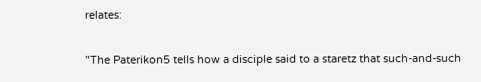relates:

"The Paterikon5 tells how a disciple said to a staretz that such-and-such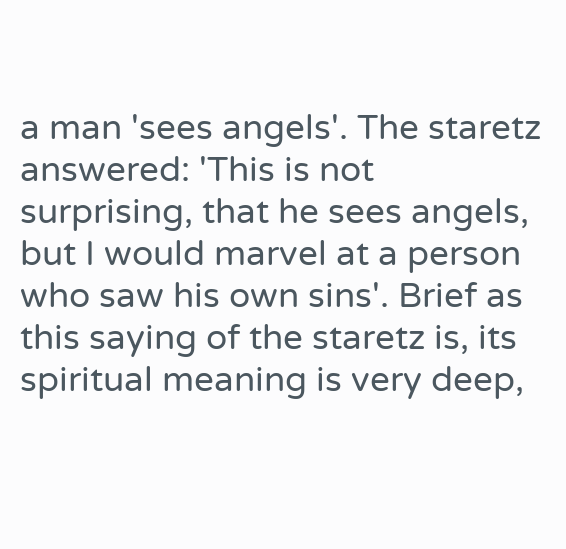a man 'sees angels'. The staretz answered: 'This is not surprising, that he sees angels, but I would marvel at a person who saw his own sins'. Brief as this saying of the staretz is, its spiritual meaning is very deep,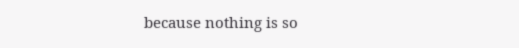because nothing is so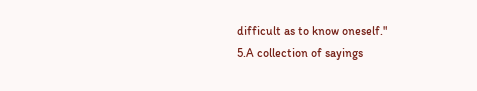difficult as to know oneself."
5.A collection of sayings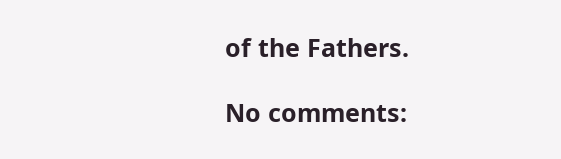of the Fathers.

No comments: